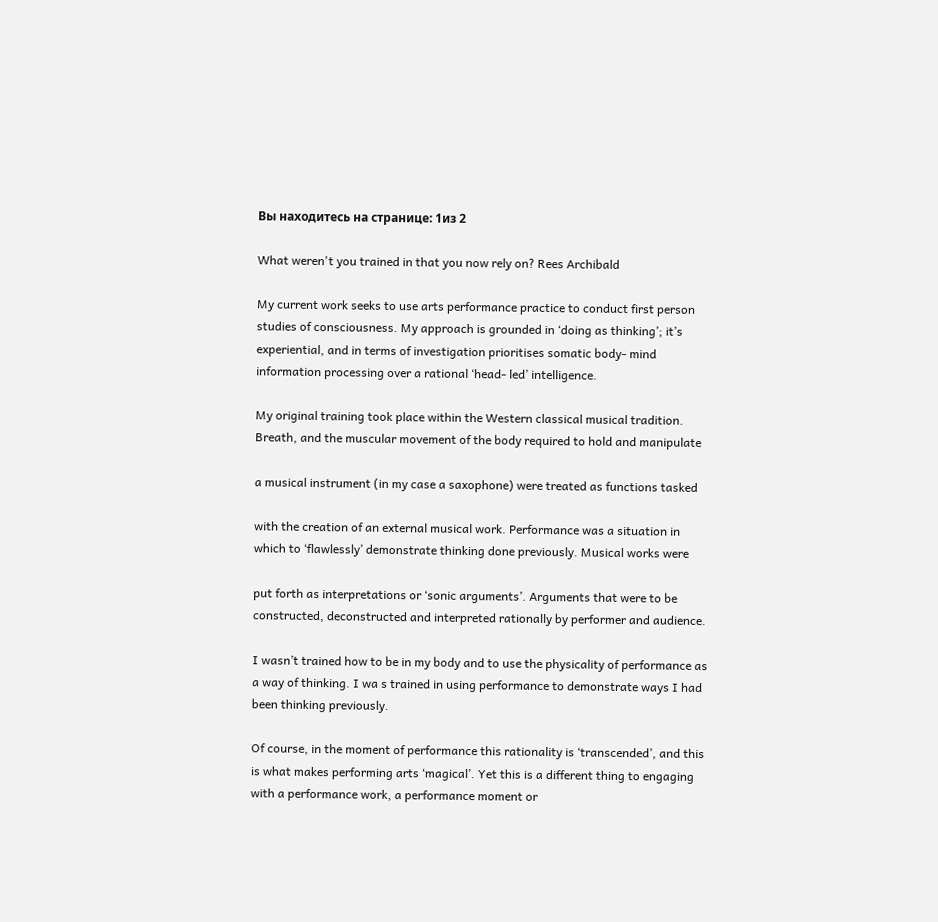Вы находитесь на странице: 1из 2

What weren't you trained in that you now rely on? Rees Archibald

My current work seeks to use arts performance practice to conduct first person studies of consciousness. My approach is grounded in ‘doing as thinking’; it’s experiential, and in terms of investigation prioritises somatic body- mind information processing over a rational ‘head- led’ intelligence.

My original training took place within the Western classical musical tradition. Breath, and the muscular movement of the body required to hold and manipulate

a musical instrument (in my case a saxophone) were treated as functions tasked

with the creation of an external musical work. Performance was a situation in which to ‘flawlessly’ demonstrate thinking done previously. Musical works were

put forth as interpretations or ‘sonic arguments’. Arguments that were to be constructed, deconstructed and interpreted rationally by performer and audience.

I wasn’t trained how to be in my body and to use the physicality of performance as a way of thinking. I wa s trained in using performance to demonstrate ways I had been thinking previously.

Of course, in the moment of performance this rationality is ‘transcended’, and this is what makes performing arts ‘magical’. Yet this is a different thing to engaging with a performance work, a performance moment or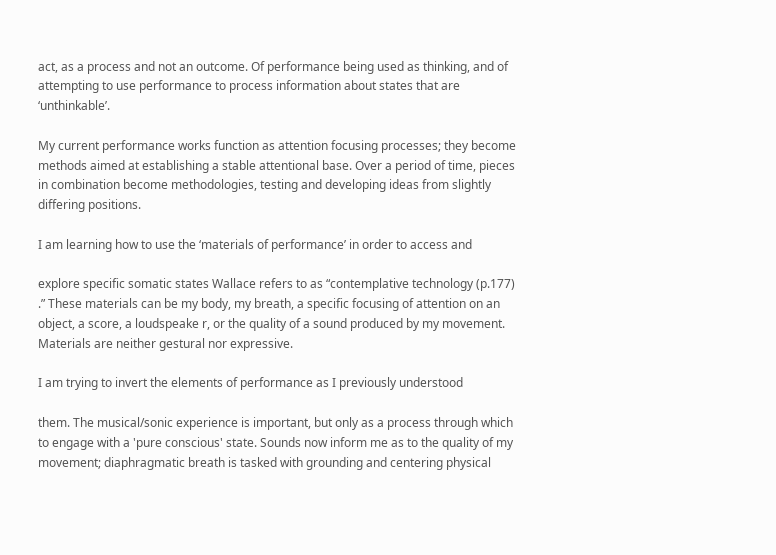act, as a process and not an outcome. Of performance being used as thinking, and of attempting to use performance to process information about states that are ‘unthinkable’.

My current performance works function as attention focusing processes; they become methods aimed at establishing a stable attentional base. Over a period of time, pieces in combination become methodologies, testing and developing ideas from slightly differing positions.

I am learning how to use the ‘materials of performance’ in order to access and

explore specific somatic states Wallace refers to as “contemplative technology (p.177) .” These materials can be my body, my breath, a specific focusing of attention on an object, a score, a loudspeake r, or the quality of a sound produced by my movement. Materials are neither gestural nor expressive.

I am trying to invert the elements of performance as I previously understood

them. The musical/sonic experience is important, but only as a process through which to engage with a 'pure conscious' state. Sounds now inform me as to the quality of my movement; diaphragmatic breath is tasked with grounding and centering physical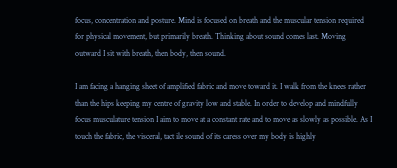focus, concentration and posture. Mind is focused on breath and the muscular tension required for physical movement, but primarily breath. Thinking about sound comes last. Moving outward I sit with breath, then body, then sound.

I am facing a hanging sheet of amplified fabric and move toward it. I walk from the knees rather than the hips keeping my centre of gravity low and stable. In order to develop and mindfully focus musculature tension I aim to move at a constant rate and to move as slowly as possible. As I touch the fabric, the visceral, tact ile sound of its caress over my body is highly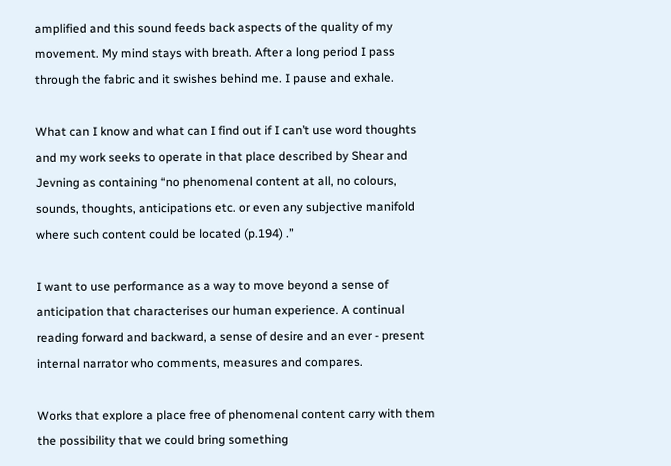amplified and this sound feeds back aspects of the quality of my movement. My mind stays with breath. After a long period I pass through the fabric and it swishes behind me. I pause and exhale.

What can I know and what can I find out if I can’t use word thoughts and my work seeks to operate in that place described by Shear and Jevning as containing “no phenomenal content at all, no colours, sounds, thoughts, anticipations etc. or even any subjective manifold where such content could be located (p.194) .”

I want to use performance as a way to move beyond a sense of anticipation that characterises our human experience. A continual reading forward and backward, a sense of desire and an ever - present internal narrator who comments, measures and compares.

Works that explore a place free of phenomenal content carry with them the possibility that we could bring something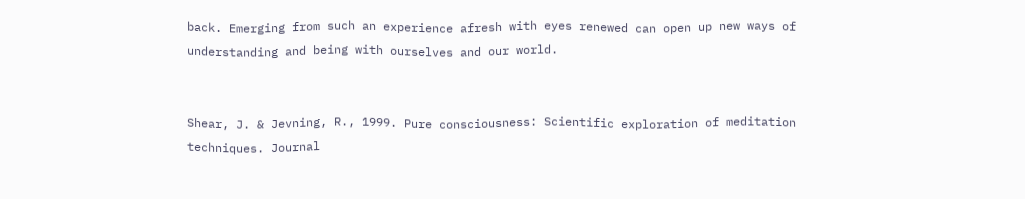back. Emerging from such an experience afresh with eyes renewed can open up new ways of understanding and being with ourselves and our world.


Shear, J. & Jevning, R., 1999. Pure consciousness: Scientific exploration of meditation techniques. Journal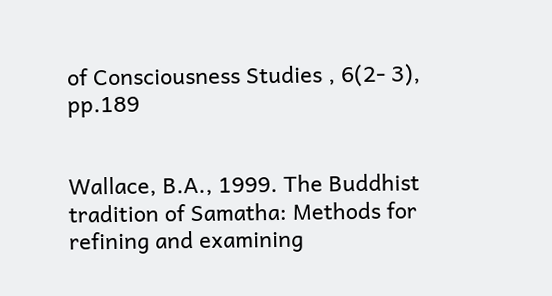of Consciousness Studies , 6(2- 3), pp.189


Wallace, B.A., 1999. The Buddhist tradition of Samatha: Methods for refining and examining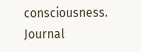consciousness. Journal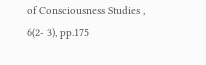of Consciousness Studies , 6(2- 3), pp.175